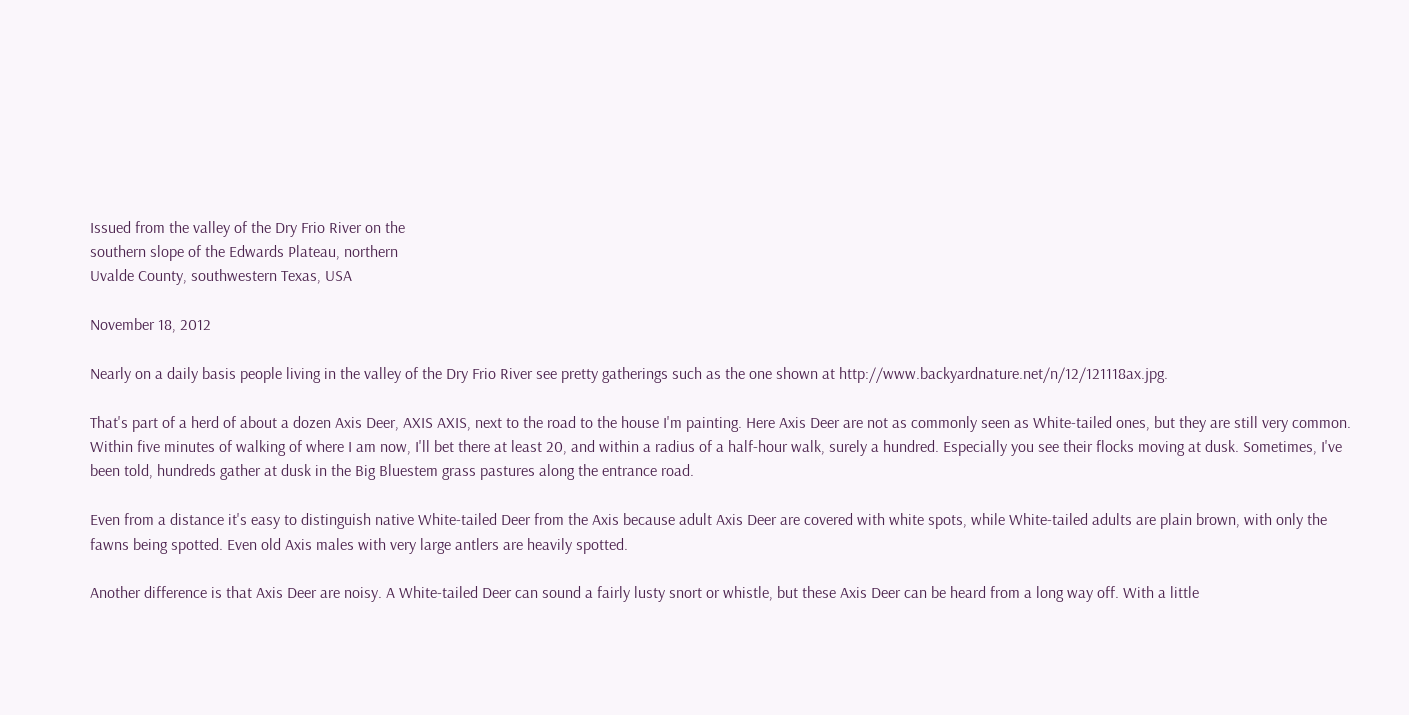Issued from the valley of the Dry Frio River on the
southern slope of the Edwards Plateau, northern
Uvalde County, southwestern Texas, USA

November 18, 2012

Nearly on a daily basis people living in the valley of the Dry Frio River see pretty gatherings such as the one shown at http://www.backyardnature.net/n/12/121118ax.jpg.

That's part of a herd of about a dozen Axis Deer, AXIS AXIS, next to the road to the house I'm painting. Here Axis Deer are not as commonly seen as White-tailed ones, but they are still very common. Within five minutes of walking of where I am now, I'll bet there at least 20, and within a radius of a half-hour walk, surely a hundred. Especially you see their flocks moving at dusk. Sometimes, I've been told, hundreds gather at dusk in the Big Bluestem grass pastures along the entrance road.

Even from a distance it's easy to distinguish native White-tailed Deer from the Axis because adult Axis Deer are covered with white spots, while White-tailed adults are plain brown, with only the fawns being spotted. Even old Axis males with very large antlers are heavily spotted.

Another difference is that Axis Deer are noisy. A White-tailed Deer can sound a fairly lusty snort or whistle, but these Axis Deer can be heard from a long way off. With a little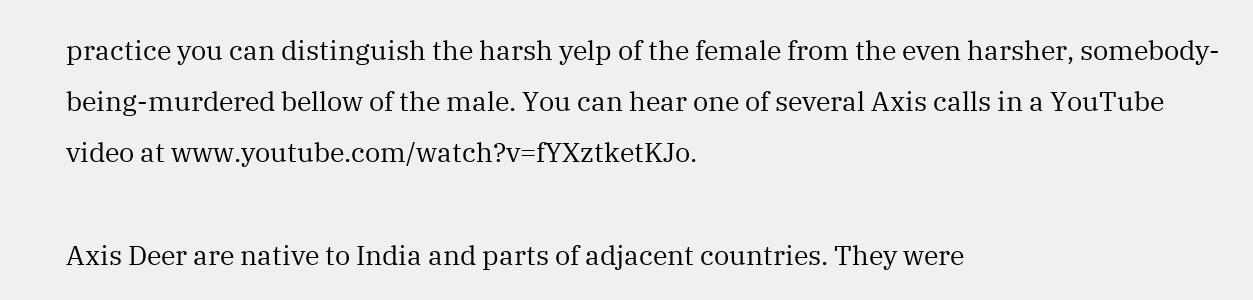practice you can distinguish the harsh yelp of the female from the even harsher, somebody-being-murdered bellow of the male. You can hear one of several Axis calls in a YouTube video at www.youtube.com/watch?v=fYXztketKJo.

Axis Deer are native to India and parts of adjacent countries. They were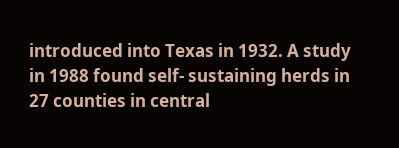introduced into Texas in 1932. A study in 1988 found self- sustaining herds in 27 counties in central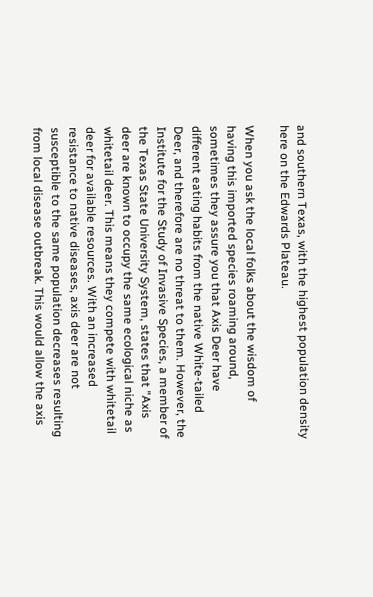and southern Texas, with the highest population density here on the Edwards Plateau.

When you ask the local folks about the wisdom of having this imported species roaming around, sometimes they assure you that Axis Deer have different eating habits from the native White-tailed Deer, and therefore are no threat to them. However, the Institute for the Study of Invasive Species, a member of the Texas State University System, states that "Axis deer are known to occupy the same ecological niche as whitetail deer. This means they compete with whitetail deer for available resources. With an increased resistance to native diseases, axis deer are not susceptible to the same population decreases resulting from local disease outbreak. This would allow the axis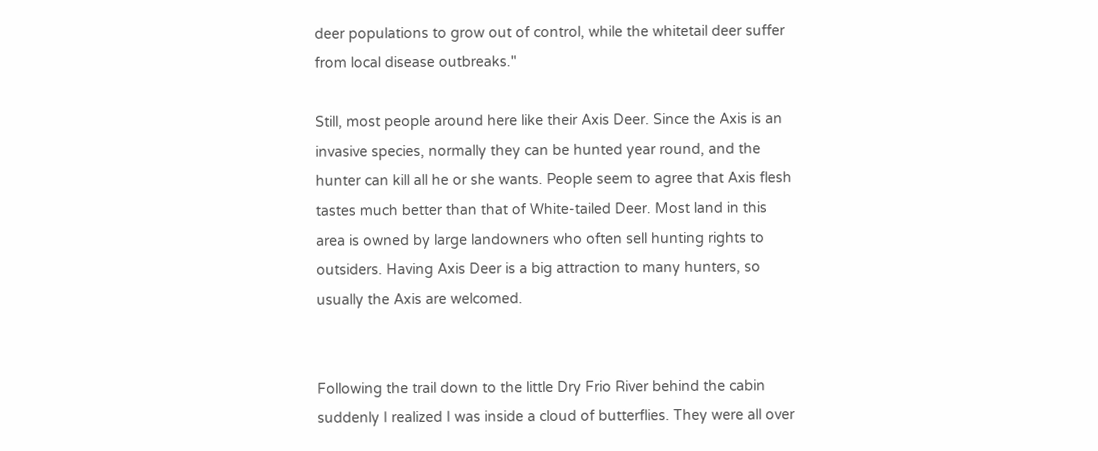deer populations to grow out of control, while the whitetail deer suffer from local disease outbreaks."

Still, most people around here like their Axis Deer. Since the Axis is an invasive species, normally they can be hunted year round, and the hunter can kill all he or she wants. People seem to agree that Axis flesh tastes much better than that of White-tailed Deer. Most land in this area is owned by large landowners who often sell hunting rights to outsiders. Having Axis Deer is a big attraction to many hunters, so usually the Axis are welcomed.


Following the trail down to the little Dry Frio River behind the cabin suddenly I realized I was inside a cloud of butterflies. They were all over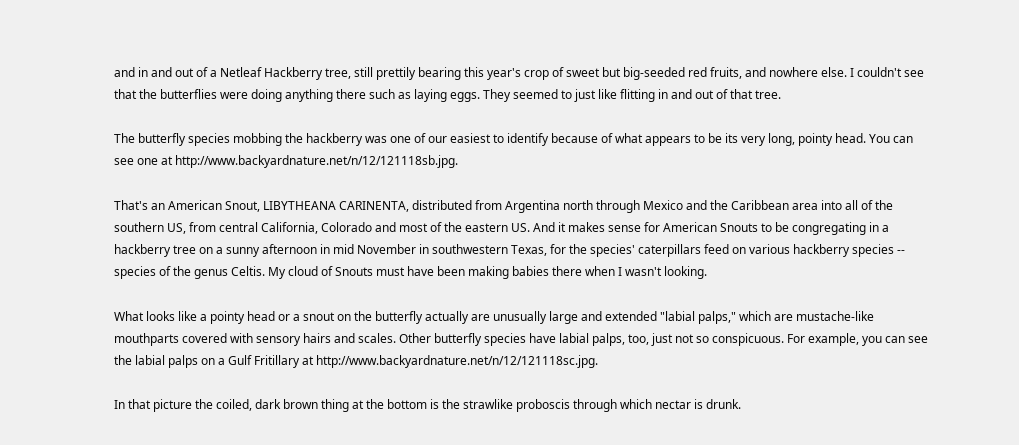and in and out of a Netleaf Hackberry tree, still prettily bearing this year's crop of sweet but big-seeded red fruits, and nowhere else. I couldn't see that the butterflies were doing anything there such as laying eggs. They seemed to just like flitting in and out of that tree.

The butterfly species mobbing the hackberry was one of our easiest to identify because of what appears to be its very long, pointy head. You can see one at http://www.backyardnature.net/n/12/121118sb.jpg.

That's an American Snout, LIBYTHEANA CARINENTA, distributed from Argentina north through Mexico and the Caribbean area into all of the southern US, from central California, Colorado and most of the eastern US. And it makes sense for American Snouts to be congregating in a hackberry tree on a sunny afternoon in mid November in southwestern Texas, for the species' caterpillars feed on various hackberry species -- species of the genus Celtis. My cloud of Snouts must have been making babies there when I wasn't looking.

What looks like a pointy head or a snout on the butterfly actually are unusually large and extended "labial palps," which are mustache-like mouthparts covered with sensory hairs and scales. Other butterfly species have labial palps, too, just not so conspicuous. For example, you can see the labial palps on a Gulf Fritillary at http://www.backyardnature.net/n/12/121118sc.jpg.

In that picture the coiled, dark brown thing at the bottom is the strawlike proboscis through which nectar is drunk.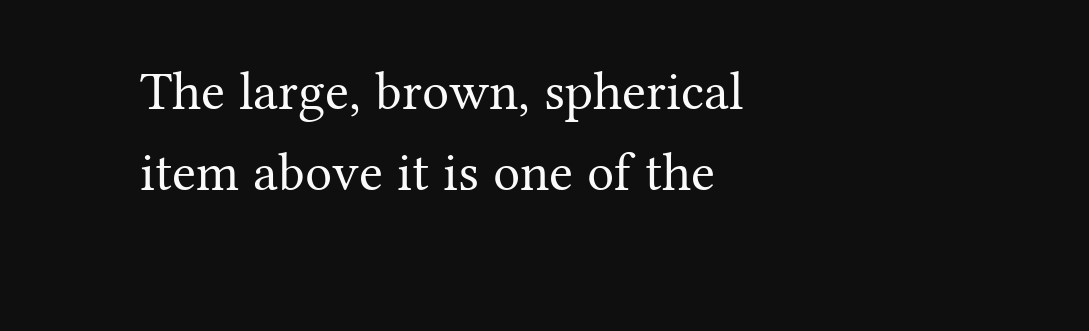The large, brown, spherical item above it is one of the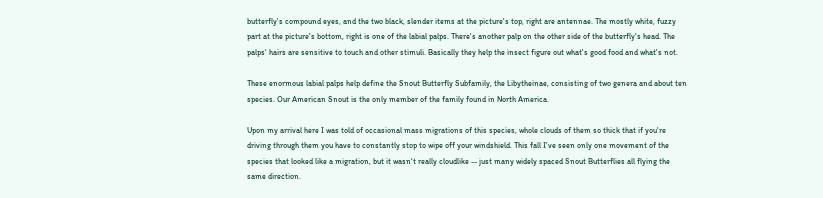butterfly's compound eyes, and the two black, slender items at the picture's top, right are antennae. The mostly white, fuzzy part at the picture's bottom, right is one of the labial palps. There's another palp on the other side of the butterfly's head. The palps' hairs are sensitive to touch and other stimuli. Basically they help the insect figure out what's good food and what's not.

These enormous labial palps help define the Snout Butterfly Subfamily, the Libytheinae, consisting of two genera and about ten species. Our American Snout is the only member of the family found in North America.

Upon my arrival here I was told of occasional mass migrations of this species, whole clouds of them so thick that if you're driving through them you have to constantly stop to wipe off your windshield. This fall I've seen only one movement of the species that looked like a migration, but it wasn't really cloudlike -- just many widely spaced Snout Butterflies all flying the same direction.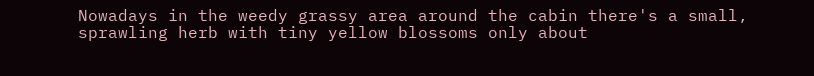Nowadays in the weedy grassy area around the cabin there's a small, sprawling herb with tiny yellow blossoms only about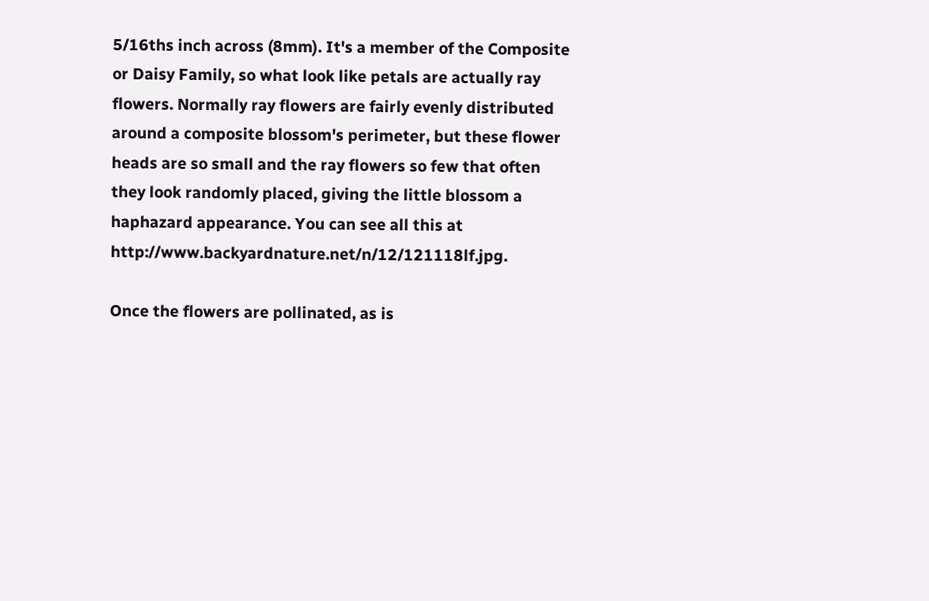5/16ths inch across (8mm). It's a member of the Composite or Daisy Family, so what look like petals are actually ray flowers. Normally ray flowers are fairly evenly distributed around a composite blossom's perimeter, but these flower heads are so small and the ray flowers so few that often they look randomly placed, giving the little blossom a haphazard appearance. You can see all this at http://www.backyardnature.net/n/12/121118lf.jpg.

Once the flowers are pollinated, as is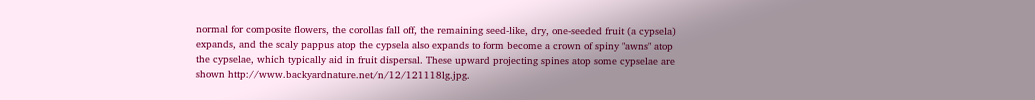normal for composite flowers, the corollas fall off, the remaining seed-like, dry, one-seeded fruit (a cypsela) expands, and the scaly pappus atop the cypsela also expands to form become a crown of spiny "awns" atop the cypselae, which typically aid in fruit dispersal. These upward projecting spines atop some cypselae are shown http://www.backyardnature.net/n/12/121118lg.jpg.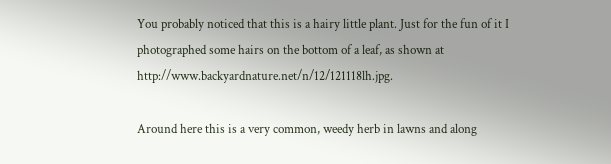You probably noticed that this is a hairy little plant. Just for the fun of it I photographed some hairs on the bottom of a leaf, as shown at http://www.backyardnature.net/n/12/121118lh.jpg.

Around here this is a very common, weedy herb in lawns and along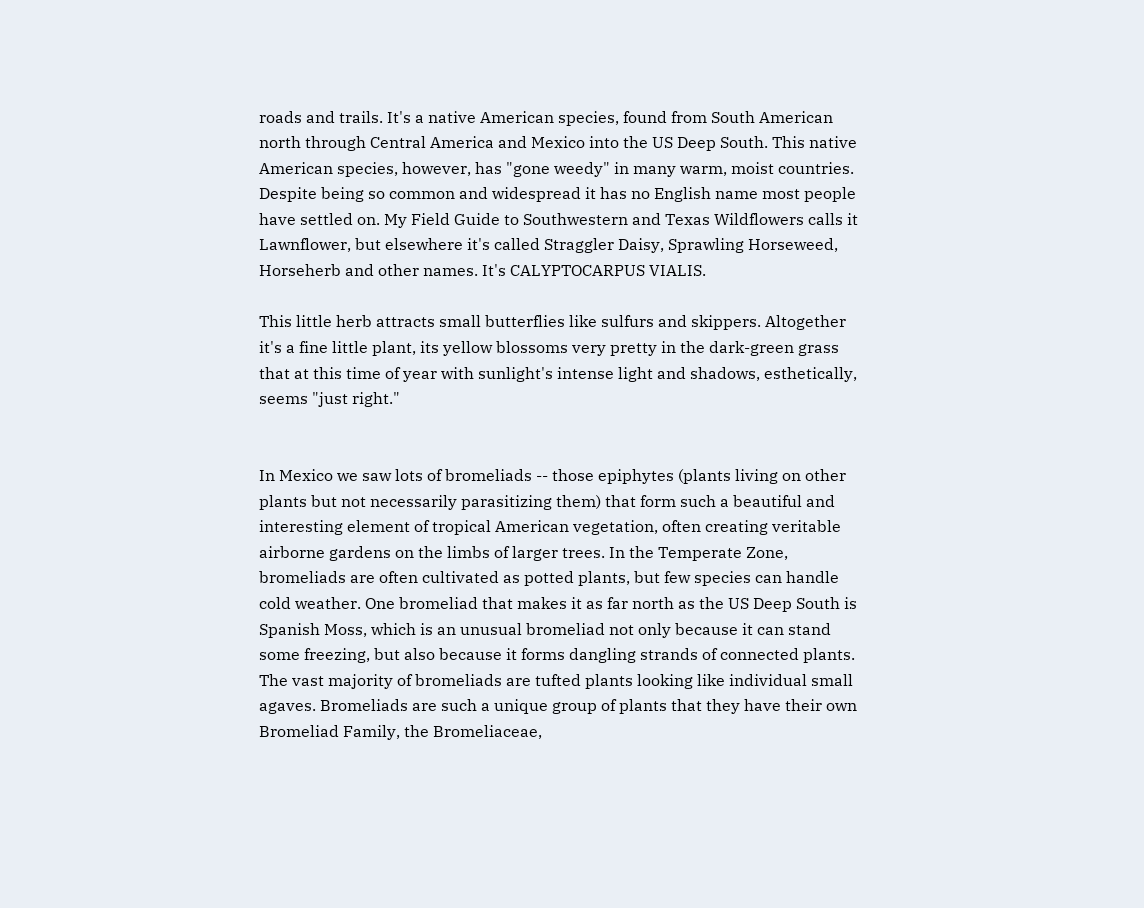roads and trails. It's a native American species, found from South American north through Central America and Mexico into the US Deep South. This native American species, however, has "gone weedy" in many warm, moist countries. Despite being so common and widespread it has no English name most people have settled on. My Field Guide to Southwestern and Texas Wildflowers calls it Lawnflower, but elsewhere it's called Straggler Daisy, Sprawling Horseweed, Horseherb and other names. It's CALYPTOCARPUS VIALIS.

This little herb attracts small butterflies like sulfurs and skippers. Altogether it's a fine little plant, its yellow blossoms very pretty in the dark-green grass that at this time of year with sunlight's intense light and shadows, esthetically, seems "just right."


In Mexico we saw lots of bromeliads -- those epiphytes (plants living on other plants but not necessarily parasitizing them) that form such a beautiful and interesting element of tropical American vegetation, often creating veritable airborne gardens on the limbs of larger trees. In the Temperate Zone, bromeliads are often cultivated as potted plants, but few species can handle cold weather. One bromeliad that makes it as far north as the US Deep South is Spanish Moss, which is an unusual bromeliad not only because it can stand some freezing, but also because it forms dangling strands of connected plants. The vast majority of bromeliads are tufted plants looking like individual small agaves. Bromeliads are such a unique group of plants that they have their own Bromeliad Family, the Bromeliaceae,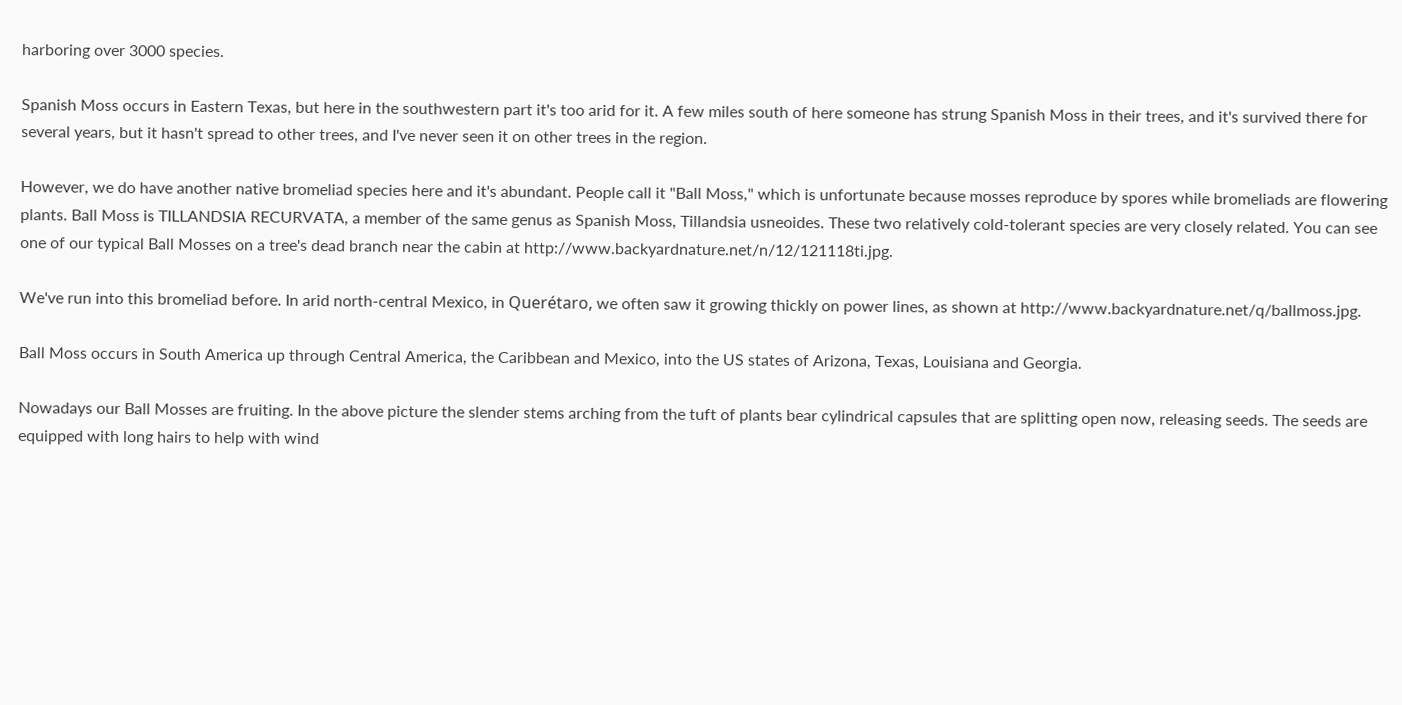harboring over 3000 species.

Spanish Moss occurs in Eastern Texas, but here in the southwestern part it's too arid for it. A few miles south of here someone has strung Spanish Moss in their trees, and it's survived there for several years, but it hasn't spread to other trees, and I've never seen it on other trees in the region.

However, we do have another native bromeliad species here and it's abundant. People call it "Ball Moss," which is unfortunate because mosses reproduce by spores while bromeliads are flowering plants. Ball Moss is TILLANDSIA RECURVATA, a member of the same genus as Spanish Moss, Tillandsia usneoides. These two relatively cold-tolerant species are very closely related. You can see one of our typical Ball Mosses on a tree's dead branch near the cabin at http://www.backyardnature.net/n/12/121118ti.jpg.

We've run into this bromeliad before. In arid north-central Mexico, in Querétaro, we often saw it growing thickly on power lines, as shown at http://www.backyardnature.net/q/ballmoss.jpg.

Ball Moss occurs in South America up through Central America, the Caribbean and Mexico, into the US states of Arizona, Texas, Louisiana and Georgia.

Nowadays our Ball Mosses are fruiting. In the above picture the slender stems arching from the tuft of plants bear cylindrical capsules that are splitting open now, releasing seeds. The seeds are equipped with long hairs to help with wind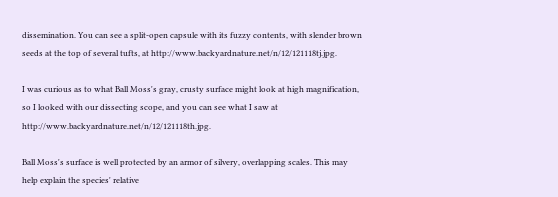dissemination. You can see a split-open capsule with its fuzzy contents, with slender brown seeds at the top of several tufts, at http://www.backyardnature.net/n/12/121118tj.jpg.

I was curious as to what Ball Moss's gray, crusty surface might look at high magnification, so I looked with our dissecting scope, and you can see what I saw at http://www.backyardnature.net/n/12/121118th.jpg.

Ball Moss's surface is well protected by an armor of silvery, overlapping scales. This may help explain the species' relative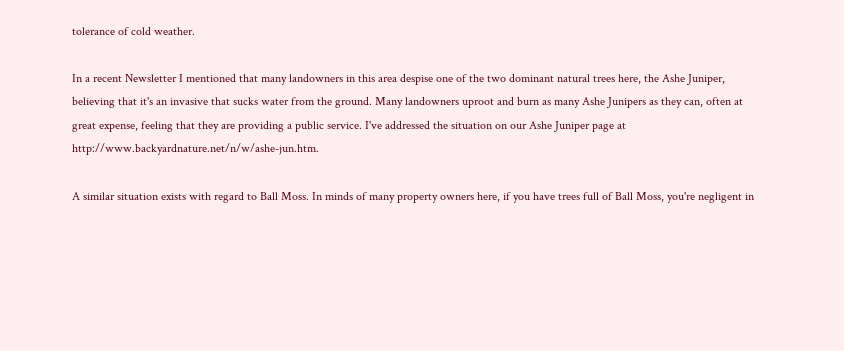tolerance of cold weather.

In a recent Newsletter I mentioned that many landowners in this area despise one of the two dominant natural trees here, the Ashe Juniper, believing that it's an invasive that sucks water from the ground. Many landowners uproot and burn as many Ashe Junipers as they can, often at great expense, feeling that they are providing a public service. I've addressed the situation on our Ashe Juniper page at http://www.backyardnature.net/n/w/ashe-jun.htm.

A similar situation exists with regard to Ball Moss. In minds of many property owners here, if you have trees full of Ball Moss, you're negligent in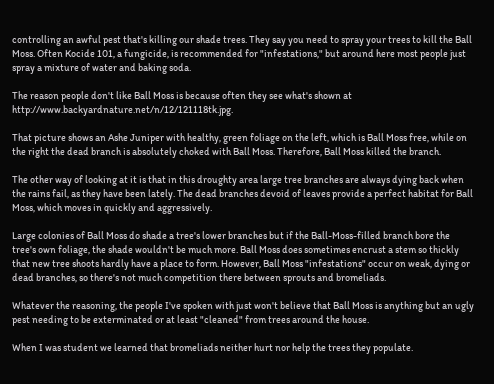controlling an awful pest that's killing our shade trees. They say you need to spray your trees to kill the Ball Moss. Often Kocide 101, a fungicide, is recommended for "infestations," but around here most people just spray a mixture of water and baking soda.

The reason people don't like Ball Moss is because often they see what's shown at http://www.backyardnature.net/n/12/121118tk.jpg.

That picture shows an Ashe Juniper with healthy, green foliage on the left, which is Ball Moss free, while on the right the dead branch is absolutely choked with Ball Moss. Therefore, Ball Moss killed the branch.

The other way of looking at it is that in this droughty area large tree branches are always dying back when the rains fail, as they have been lately. The dead branches devoid of leaves provide a perfect habitat for Ball Moss, which moves in quickly and aggressively.

Large colonies of Ball Moss do shade a tree's lower branches but if the Ball-Moss-filled branch bore the tree's own foliage, the shade wouldn't be much more. Ball Moss does sometimes encrust a stem so thickly that new tree shoots hardly have a place to form. However, Ball Moss "infestations" occur on weak, dying or dead branches, so there's not much competition there between sprouts and bromeliads.

Whatever the reasoning, the people I've spoken with just won't believe that Ball Moss is anything but an ugly pest needing to be exterminated or at least "cleaned" from trees around the house.

When I was student we learned that bromeliads neither hurt nor help the trees they populate.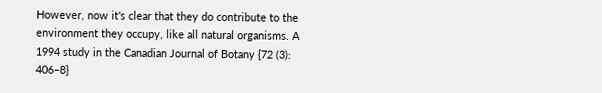However, now it's clear that they do contribute to the environment they occupy, like all natural organisms. A 1994 study in the Canadian Journal of Botany {72 (3): 406–8}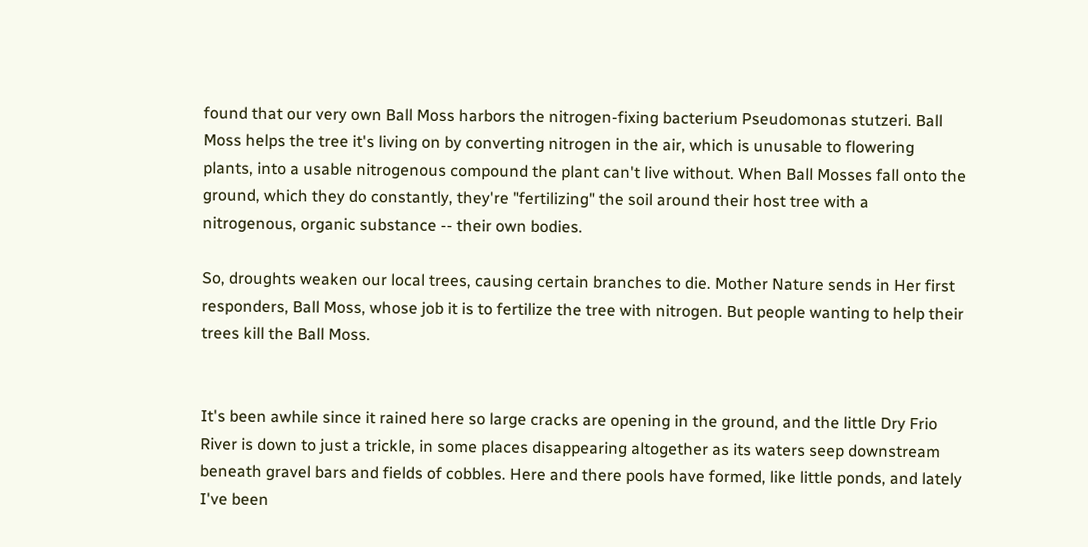found that our very own Ball Moss harbors the nitrogen-fixing bacterium Pseudomonas stutzeri. Ball Moss helps the tree it's living on by converting nitrogen in the air, which is unusable to flowering plants, into a usable nitrogenous compound the plant can't live without. When Ball Mosses fall onto the ground, which they do constantly, they're "fertilizing" the soil around their host tree with a nitrogenous, organic substance -- their own bodies.

So, droughts weaken our local trees, causing certain branches to die. Mother Nature sends in Her first responders, Ball Moss, whose job it is to fertilize the tree with nitrogen. But people wanting to help their trees kill the Ball Moss.


It's been awhile since it rained here so large cracks are opening in the ground, and the little Dry Frio River is down to just a trickle, in some places disappearing altogether as its waters seep downstream beneath gravel bars and fields of cobbles. Here and there pools have formed, like little ponds, and lately I've been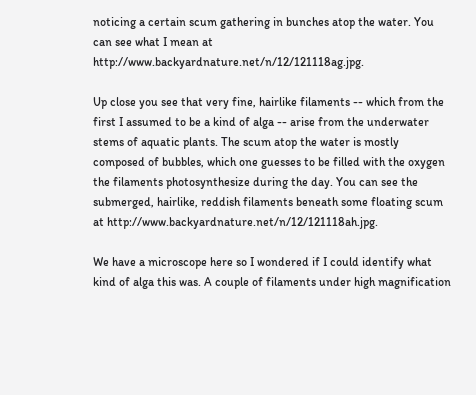noticing a certain scum gathering in bunches atop the water. You can see what I mean at http://www.backyardnature.net/n/12/121118ag.jpg.

Up close you see that very fine, hairlike filaments -- which from the first I assumed to be a kind of alga -- arise from the underwater stems of aquatic plants. The scum atop the water is mostly composed of bubbles, which one guesses to be filled with the oxygen the filaments photosynthesize during the day. You can see the submerged, hairlike, reddish filaments beneath some floating scum at http://www.backyardnature.net/n/12/121118ah.jpg.

We have a microscope here so I wondered if I could identify what kind of alga this was. A couple of filaments under high magnification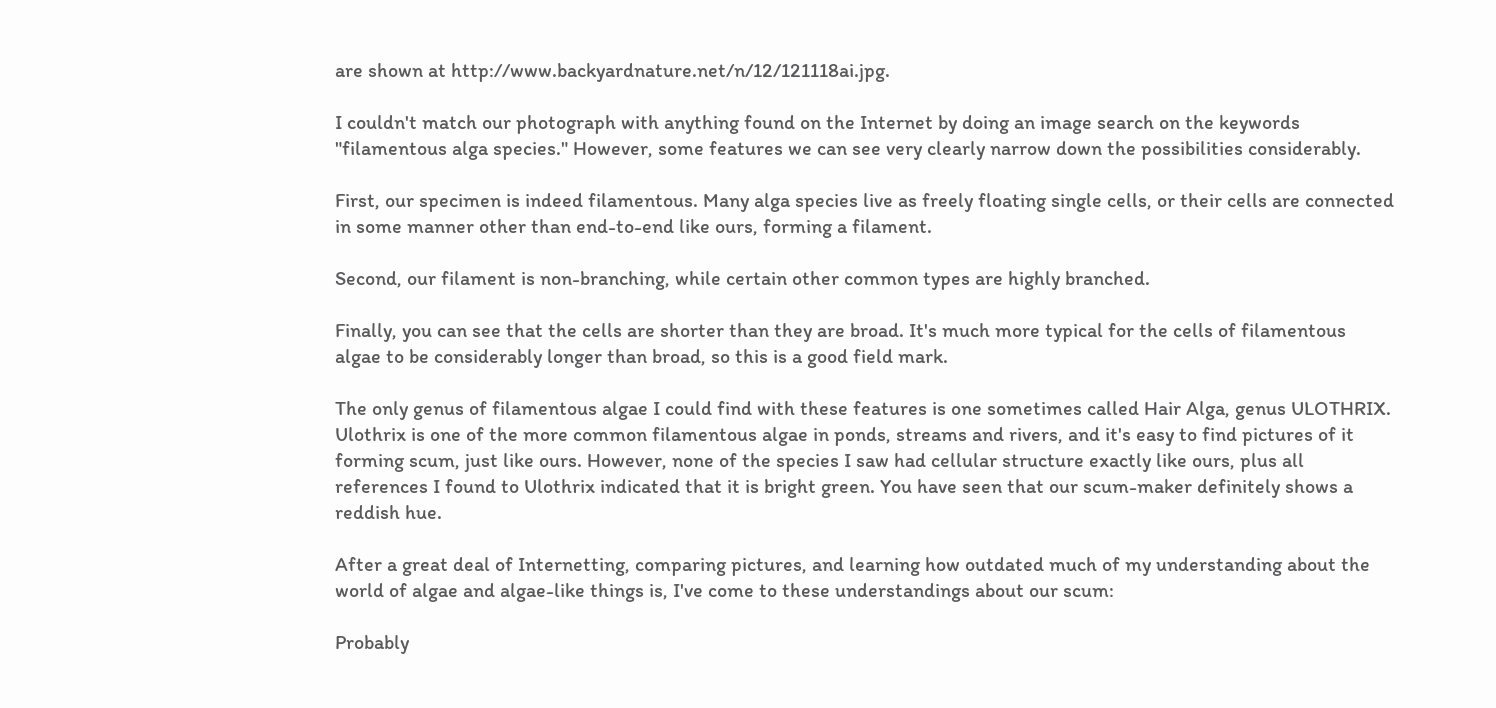are shown at http://www.backyardnature.net/n/12/121118ai.jpg.

I couldn't match our photograph with anything found on the Internet by doing an image search on the keywords "filamentous alga species." However, some features we can see very clearly narrow down the possibilities considerably.

First, our specimen is indeed filamentous. Many alga species live as freely floating single cells, or their cells are connected in some manner other than end-to-end like ours, forming a filament.

Second, our filament is non-branching, while certain other common types are highly branched.

Finally, you can see that the cells are shorter than they are broad. It's much more typical for the cells of filamentous algae to be considerably longer than broad, so this is a good field mark.

The only genus of filamentous algae I could find with these features is one sometimes called Hair Alga, genus ULOTHRIX. Ulothrix is one of the more common filamentous algae in ponds, streams and rivers, and it's easy to find pictures of it forming scum, just like ours. However, none of the species I saw had cellular structure exactly like ours, plus all references I found to Ulothrix indicated that it is bright green. You have seen that our scum-maker definitely shows a reddish hue.

After a great deal of Internetting, comparing pictures, and learning how outdated much of my understanding about the world of algae and algae-like things is, I've come to these understandings about our scum:

Probably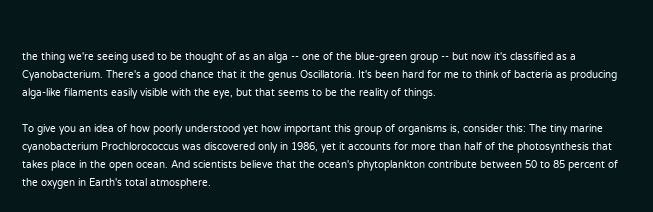the thing we're seeing used to be thought of as an alga -- one of the blue-green group -- but now it's classified as a Cyanobacterium. There's a good chance that it the genus Oscillatoria. It's been hard for me to think of bacteria as producing alga-like filaments easily visible with the eye, but that seems to be the reality of things.

To give you an idea of how poorly understood yet how important this group of organisms is, consider this: The tiny marine cyanobacterium Prochlorococcus was discovered only in 1986, yet it accounts for more than half of the photosynthesis that takes place in the open ocean. And scientists believe that the ocean's phytoplankton contribute between 50 to 85 percent of the oxygen in Earth's total atmosphere.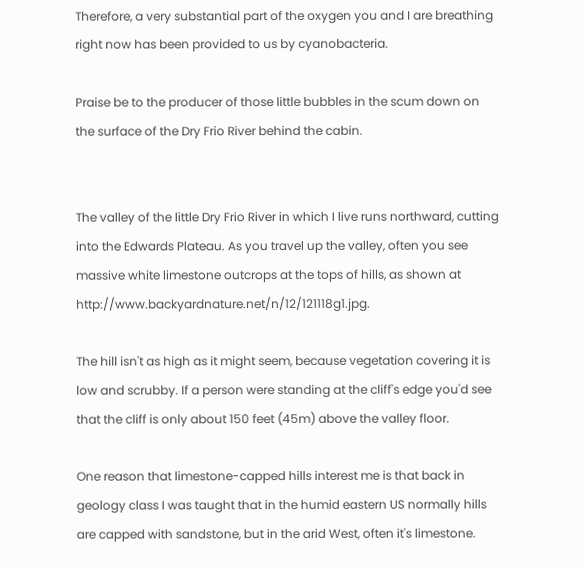Therefore, a very substantial part of the oxygen you and I are breathing right now has been provided to us by cyanobacteria.

Praise be to the producer of those little bubbles in the scum down on the surface of the Dry Frio River behind the cabin.


The valley of the little Dry Frio River in which I live runs northward, cutting into the Edwards Plateau. As you travel up the valley, often you see massive white limestone outcrops at the tops of hills, as shown at http://www.backyardnature.net/n/12/121118g1.jpg.

The hill isn't as high as it might seem, because vegetation covering it is low and scrubby. If a person were standing at the cliff's edge you'd see that the cliff is only about 150 feet (45m) above the valley floor.

One reason that limestone-capped hills interest me is that back in geology class I was taught that in the humid eastern US normally hills are capped with sandstone, but in the arid West, often it's limestone.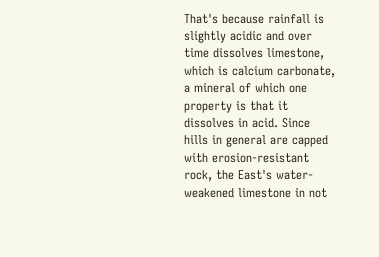That's because rainfall is slightly acidic and over time dissolves limestone, which is calcium carbonate, a mineral of which one property is that it dissolves in acid. Since hills in general are capped with erosion-resistant rock, the East's water-weakened limestone in not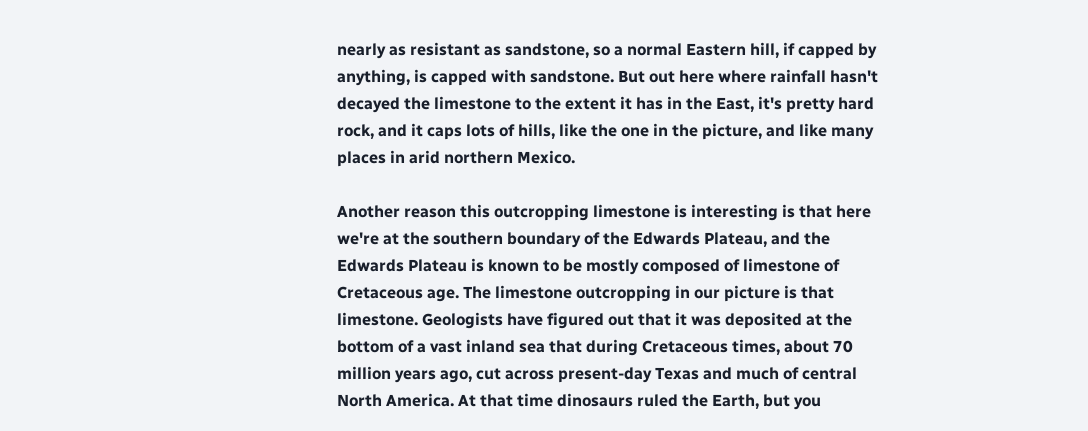nearly as resistant as sandstone, so a normal Eastern hill, if capped by anything, is capped with sandstone. But out here where rainfall hasn't decayed the limestone to the extent it has in the East, it's pretty hard rock, and it caps lots of hills, like the one in the picture, and like many places in arid northern Mexico.

Another reason this outcropping limestone is interesting is that here we're at the southern boundary of the Edwards Plateau, and the Edwards Plateau is known to be mostly composed of limestone of Cretaceous age. The limestone outcropping in our picture is that limestone. Geologists have figured out that it was deposited at the bottom of a vast inland sea that during Cretaceous times, about 70 million years ago, cut across present-day Texas and much of central North America. At that time dinosaurs ruled the Earth, but you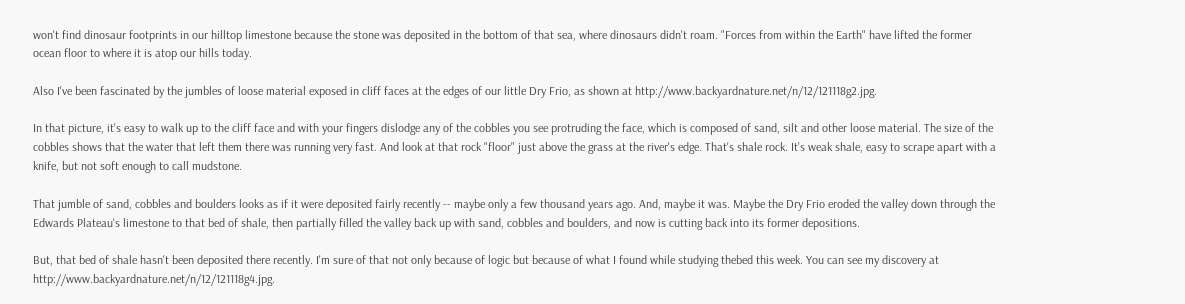won't find dinosaur footprints in our hilltop limestone because the stone was deposited in the bottom of that sea, where dinosaurs didn't roam. "Forces from within the Earth" have lifted the former ocean floor to where it is atop our hills today.

Also I've been fascinated by the jumbles of loose material exposed in cliff faces at the edges of our little Dry Frio, as shown at http://www.backyardnature.net/n/12/121118g2.jpg.

In that picture, it's easy to walk up to the cliff face and with your fingers dislodge any of the cobbles you see protruding the face, which is composed of sand, silt and other loose material. The size of the cobbles shows that the water that left them there was running very fast. And look at that rock "floor" just above the grass at the river's edge. That's shale rock. It's weak shale, easy to scrape apart with a knife, but not soft enough to call mudstone.

That jumble of sand, cobbles and boulders looks as if it were deposited fairly recently -- maybe only a few thousand years ago. And, maybe it was. Maybe the Dry Frio eroded the valley down through the Edwards Plateau's limestone to that bed of shale, then partially filled the valley back up with sand, cobbles and boulders, and now is cutting back into its former depositions.

But, that bed of shale hasn't been deposited there recently. I'm sure of that not only because of logic but because of what I found while studying thebed this week. You can see my discovery at http://www.backyardnature.net/n/12/121118g4.jpg.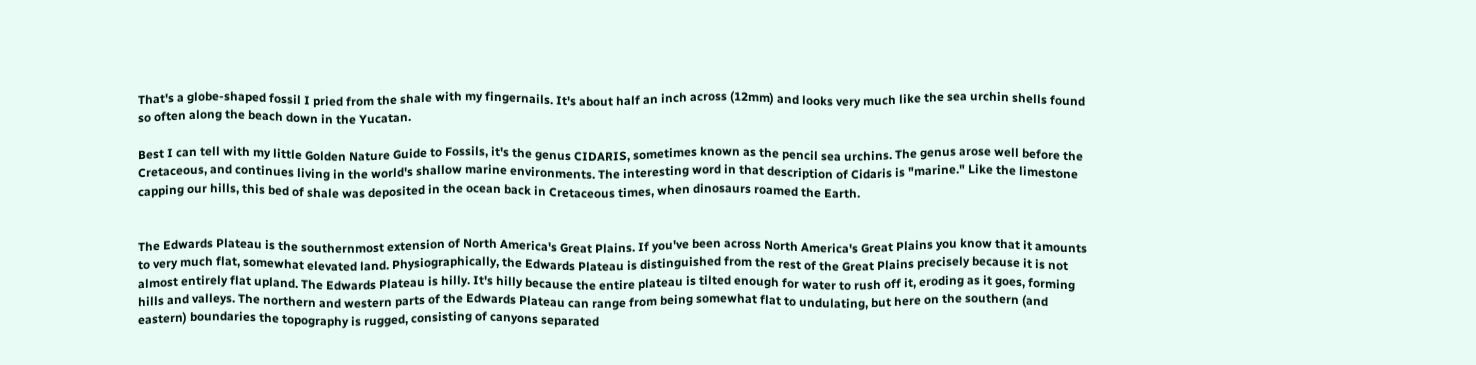That's a globe-shaped fossil I pried from the shale with my fingernails. It's about half an inch across (12mm) and looks very much like the sea urchin shells found so often along the beach down in the Yucatan.

Best I can tell with my little Golden Nature Guide to Fossils, it's the genus CIDARIS, sometimes known as the pencil sea urchins. The genus arose well before the Cretaceous, and continues living in the world's shallow marine environments. The interesting word in that description of Cidaris is "marine." Like the limestone capping our hills, this bed of shale was deposited in the ocean back in Cretaceous times, when dinosaurs roamed the Earth.


The Edwards Plateau is the southernmost extension of North America's Great Plains. If you've been across North America's Great Plains you know that it amounts to very much flat, somewhat elevated land. Physiographically, the Edwards Plateau is distinguished from the rest of the Great Plains precisely because it is not almost entirely flat upland. The Edwards Plateau is hilly. It's hilly because the entire plateau is tilted enough for water to rush off it, eroding as it goes, forming hills and valleys. The northern and western parts of the Edwards Plateau can range from being somewhat flat to undulating, but here on the southern (and eastern) boundaries the topography is rugged, consisting of canyons separated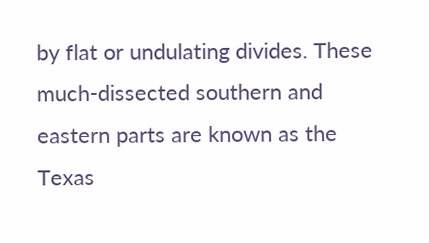by flat or undulating divides. These much-dissected southern and eastern parts are known as the Texas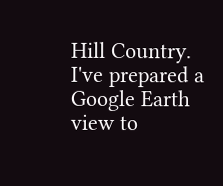Hill Country. I've prepared a Google Earth view to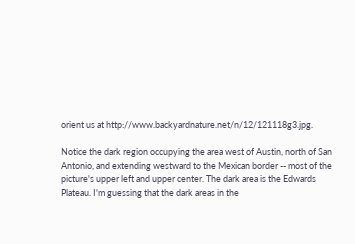orient us at http://www.backyardnature.net/n/12/121118g3.jpg.

Notice the dark region occupying the area west of Austin, north of San Antonio, and extending westward to the Mexican border -- most of the picture's upper left and upper center. The dark area is the Edwards Plateau. I'm guessing that the dark areas in the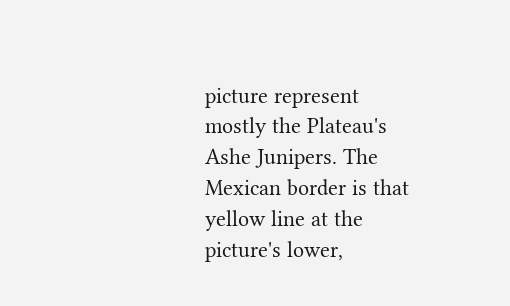picture represent mostly the Plateau's Ashe Junipers. The Mexican border is that yellow line at the picture's lower,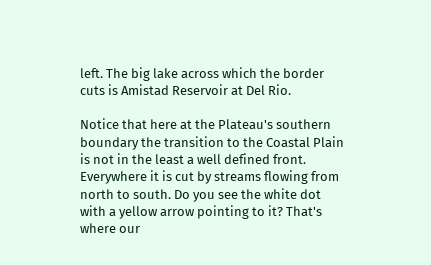left. The big lake across which the border cuts is Amistad Reservoir at Del Rio.

Notice that here at the Plateau's southern boundary the transition to the Coastal Plain is not in the least a well defined front. Everywhere it is cut by streams flowing from north to south. Do you see the white dot with a yellow arrow pointing to it? That's where our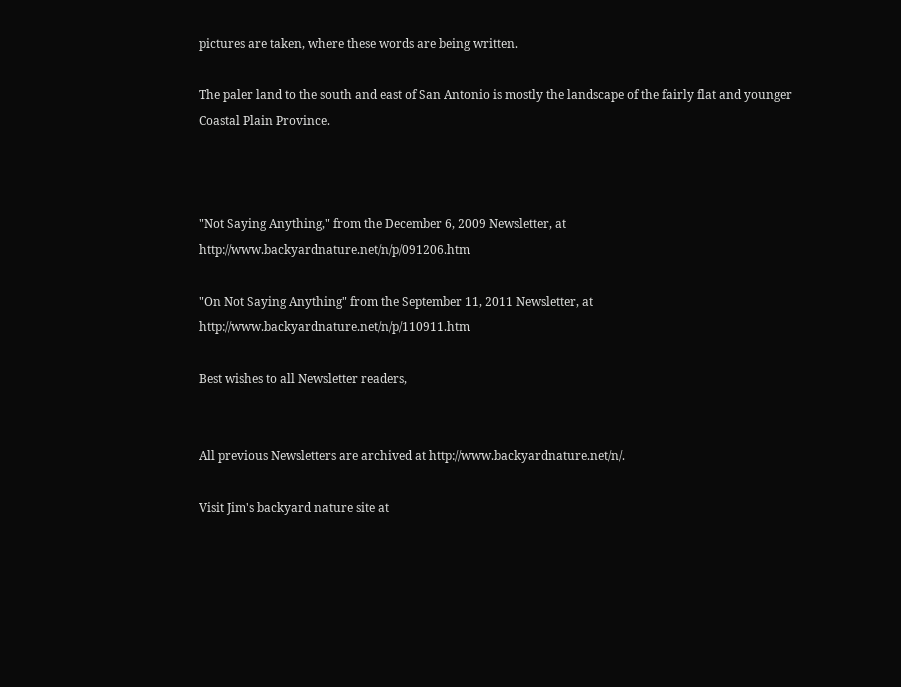pictures are taken, where these words are being written.

The paler land to the south and east of San Antonio is mostly the landscape of the fairly flat and younger Coastal Plain Province.



"Not Saying Anything," from the December 6, 2009 Newsletter, at http://www.backyardnature.net/n/p/091206.htm

"On Not Saying Anything" from the September 11, 2011 Newsletter, at http://www.backyardnature.net/n/p/110911.htm

Best wishes to all Newsletter readers,


All previous Newsletters are archived at http://www.backyardnature.net/n/.

Visit Jim's backyard nature site at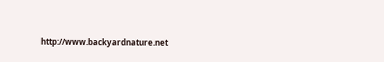http://www.backyardnature.net